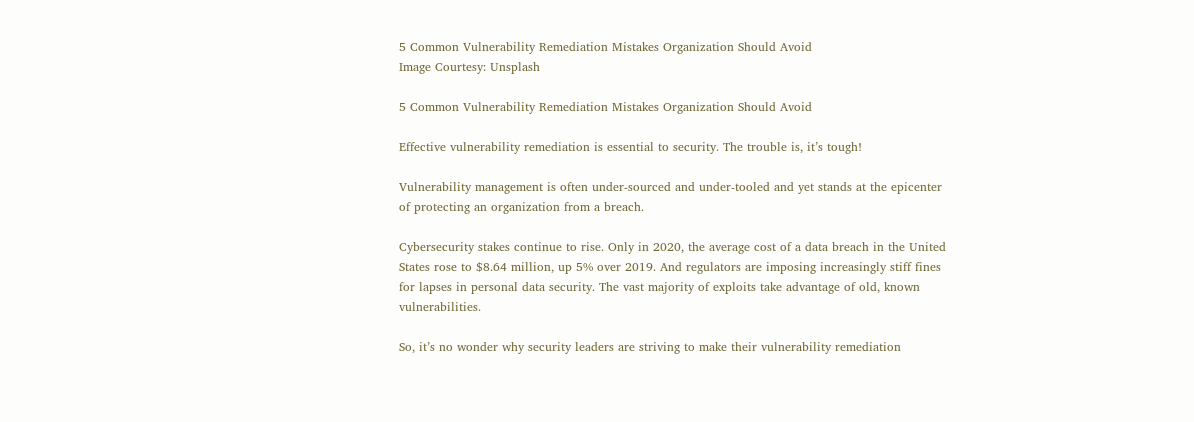5 Common Vulnerability Remediation Mistakes Organization Should Avoid
Image Courtesy: Unsplash

5 Common Vulnerability Remediation Mistakes Organization Should Avoid

Effective vulnerability remediation is essential to security. The trouble is, it’s tough!

Vulnerability management is often under-sourced and under-tooled and yet stands at the epicenter of protecting an organization from a breach.

Cybersecurity stakes continue to rise. Only in 2020, the average cost of a data breach in the United States rose to $8.64 million, up 5% over 2019. And regulators are imposing increasingly stiff fines for lapses in personal data security. The vast majority of exploits take advantage of old, known vulnerabilities.

So, it’s no wonder why security leaders are striving to make their vulnerability remediation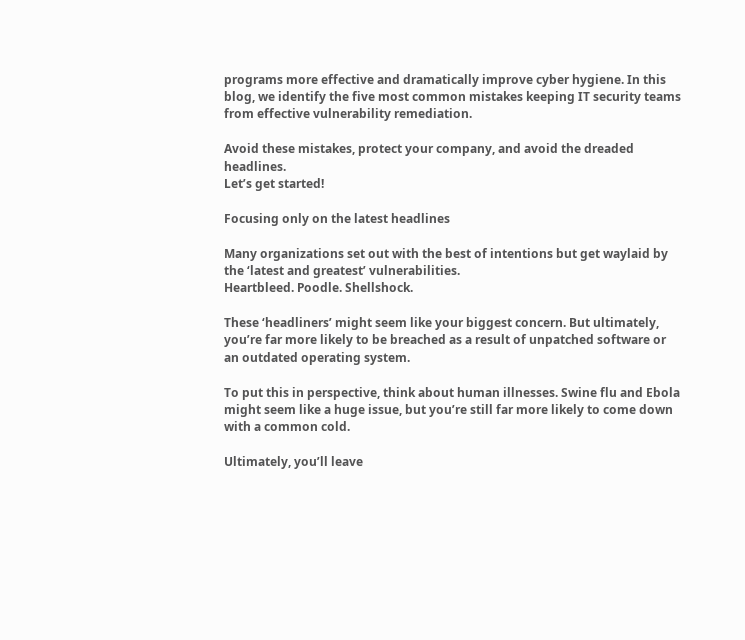programs more effective and dramatically improve cyber hygiene. In this blog, we identify the five most common mistakes keeping IT security teams from effective vulnerability remediation.

Avoid these mistakes, protect your company, and avoid the dreaded headlines.
Let’s get started!

Focusing only on the latest headlines

Many organizations set out with the best of intentions but get waylaid by the ‘latest and greatest’ vulnerabilities.
Heartbleed. Poodle. Shellshock.

These ‘headliners’ might seem like your biggest concern. But ultimately, you’re far more likely to be breached as a result of unpatched software or an outdated operating system.

To put this in perspective, think about human illnesses. Swine flu and Ebola might seem like a huge issue, but you’re still far more likely to come down with a common cold.

Ultimately, you’ll leave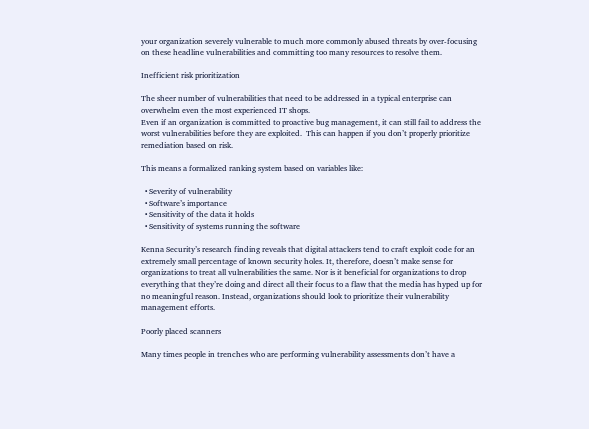your organization severely vulnerable to much more commonly abused threats by over-focusing on these headline vulnerabilities and committing too many resources to resolve them.

Inefficient risk prioritization

The sheer number of vulnerabilities that need to be addressed in a typical enterprise can overwhelm even the most experienced IT shops.
Even if an organization is committed to proactive bug management, it can still fail to address the worst vulnerabilities before they are exploited.  This can happen if you don’t properly prioritize remediation based on risk.

This means a formalized ranking system based on variables like:

  • Severity of vulnerability
  • Software’s importance
  • Sensitivity of the data it holds
  • Sensitivity of systems running the software

Kenna Security’s research finding reveals that digital attackers tend to craft exploit code for an extremely small percentage of known security holes. It, therefore, doesn’t make sense for organizations to treat all vulnerabilities the same. Nor is it beneficial for organizations to drop everything that they’re doing and direct all their focus to a flaw that the media has hyped up for no meaningful reason. Instead, organizations should look to prioritize their vulnerability management efforts.

Poorly placed scanners

Many times people in trenches who are performing vulnerability assessments don’t have a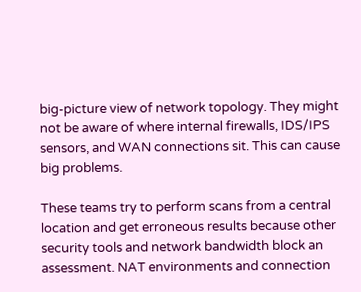big-picture view of network topology. They might not be aware of where internal firewalls, IDS/IPS sensors, and WAN connections sit. This can cause big problems.

These teams try to perform scans from a central location and get erroneous results because other security tools and network bandwidth block an assessment. NAT environments and connection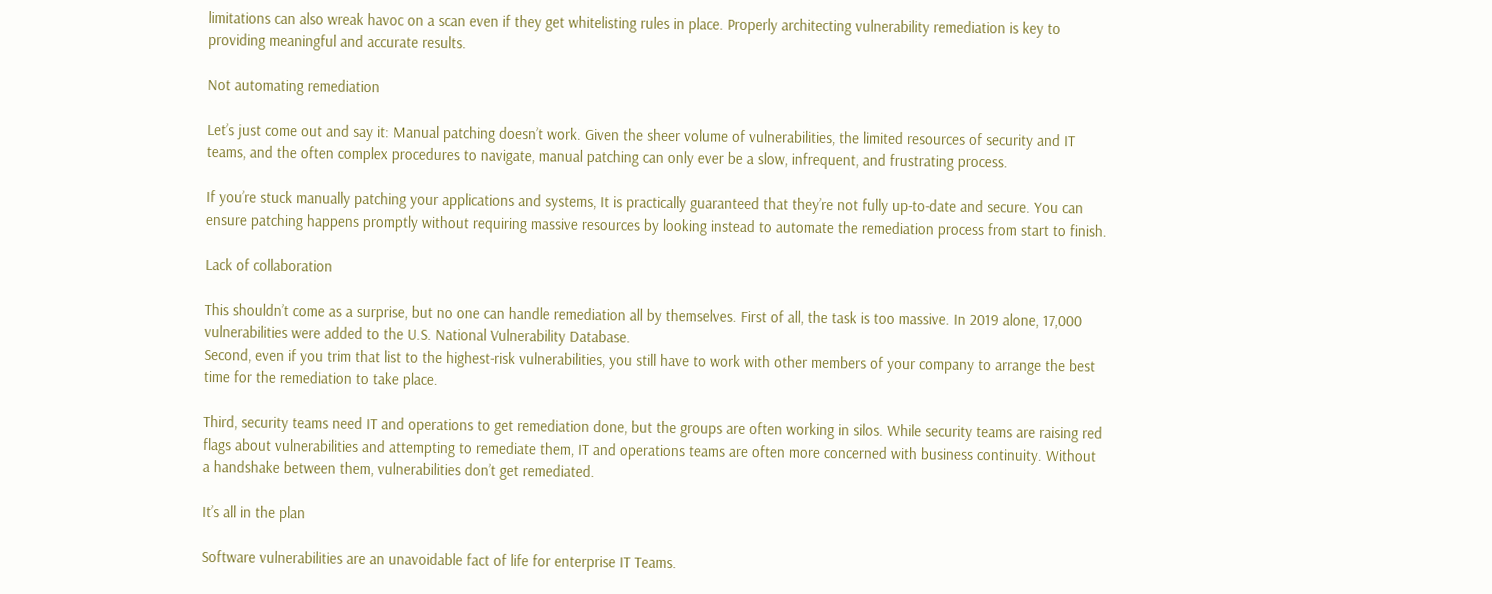limitations can also wreak havoc on a scan even if they get whitelisting rules in place. Properly architecting vulnerability remediation is key to providing meaningful and accurate results.

Not automating remediation

Let’s just come out and say it: Manual patching doesn’t work. Given the sheer volume of vulnerabilities, the limited resources of security and IT teams, and the often complex procedures to navigate, manual patching can only ever be a slow, infrequent, and frustrating process.

If you’re stuck manually patching your applications and systems, It is practically guaranteed that they’re not fully up-to-date and secure. You can ensure patching happens promptly without requiring massive resources by looking instead to automate the remediation process from start to finish.

Lack of collaboration

This shouldn’t come as a surprise, but no one can handle remediation all by themselves. First of all, the task is too massive. In 2019 alone, 17,000 vulnerabilities were added to the U.S. National Vulnerability Database.
Second, even if you trim that list to the highest-risk vulnerabilities, you still have to work with other members of your company to arrange the best time for the remediation to take place.

Third, security teams need IT and operations to get remediation done, but the groups are often working in silos. While security teams are raising red flags about vulnerabilities and attempting to remediate them, IT and operations teams are often more concerned with business continuity. Without a handshake between them, vulnerabilities don’t get remediated.

It’s all in the plan

Software vulnerabilities are an unavoidable fact of life for enterprise IT Teams.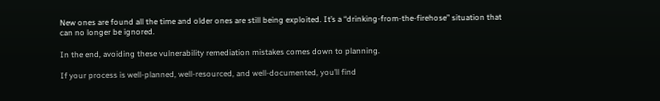New ones are found all the time and older ones are still being exploited. It’s a “drinking-from-the-firehose” situation that can no longer be ignored.

In the end, avoiding these vulnerability remediation mistakes comes down to planning.

If your process is well-planned, well-resourced, and well-documented, you’ll find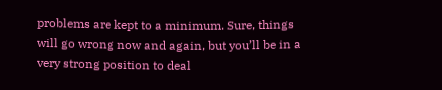problems are kept to a minimum. Sure, things will go wrong now and again, but you’ll be in a very strong position to deal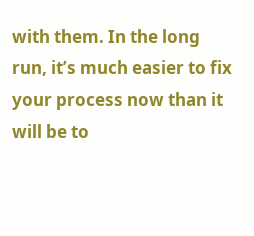with them. In the long run, it’s much easier to fix your process now than it will be to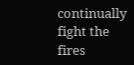continually fight the fires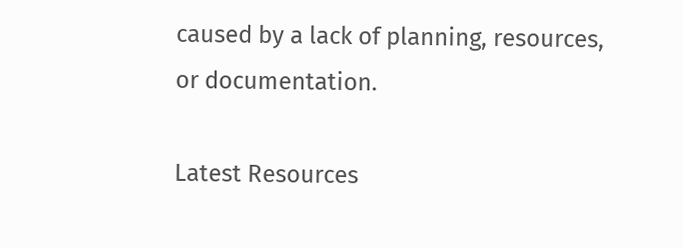caused by a lack of planning, resources, or documentation.

Latest Resources